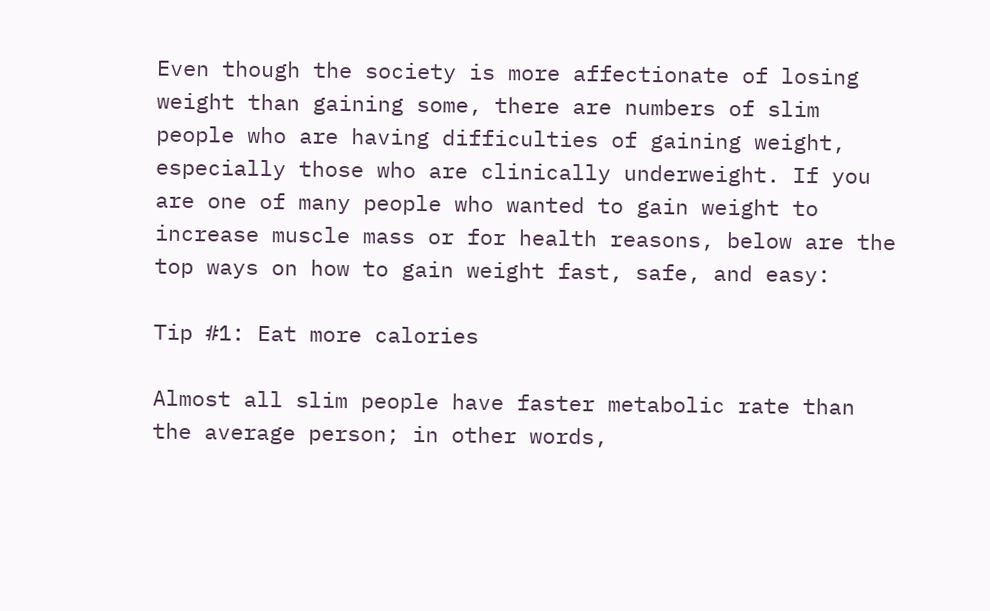Even though the society is more affectionate of losing weight than gaining some, there are numbers of slim people who are having difficulties of gaining weight, especially those who are clinically underweight. If you are one of many people who wanted to gain weight to increase muscle mass or for health reasons, below are the top ways on how to gain weight fast, safe, and easy:

Tip #1: Eat more calories

Almost all slim people have faster metabolic rate than the average person; in other words,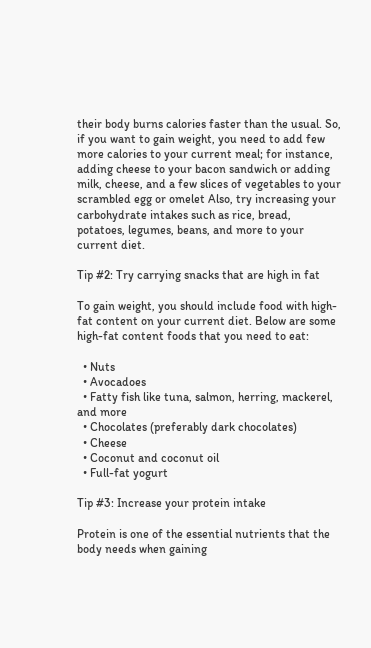their body burns calories faster than the usual. So, if you want to gain weight, you need to add few more calories to your current meal; for instance, adding cheese to your bacon sandwich or adding milk, cheese, and a few slices of vegetables to your scrambled egg or omelet Also, try increasing your carbohydrate intakes such as rice, bread, potatoes, legumes, beans, and more to your current diet.

Tip #2: Try carrying snacks that are high in fat

To gain weight, you should include food with high-fat content on your current diet. Below are some high-fat content foods that you need to eat:

  • Nuts
  • Avocadoes
  • Fatty fish like tuna, salmon, herring, mackerel, and more
  • Chocolates (preferably dark chocolates)
  • Cheese
  • Coconut and coconut oil
  • Full-fat yogurt

Tip #3: Increase your protein intake

Protein is one of the essential nutrients that the body needs when gaining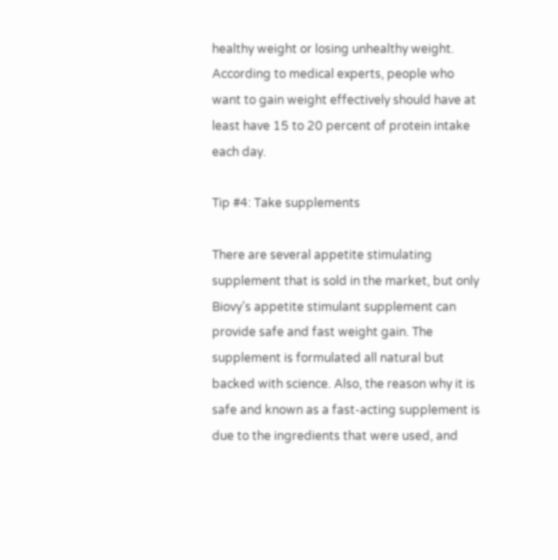healthy weight or losing unhealthy weight. According to medical experts, people who want to gain weight effectively should have at least have 15 to 20 percent of protein intake each day.

Tip #4: Take supplements

There are several appetite stimulating supplement that is sold in the market, but only Biovy’s appetite stimulant supplement can provide safe and fast weight gain. The supplement is formulated all natural but backed with science. Also, the reason why it is safe and known as a fast-acting supplement is due to the ingredients that were used, and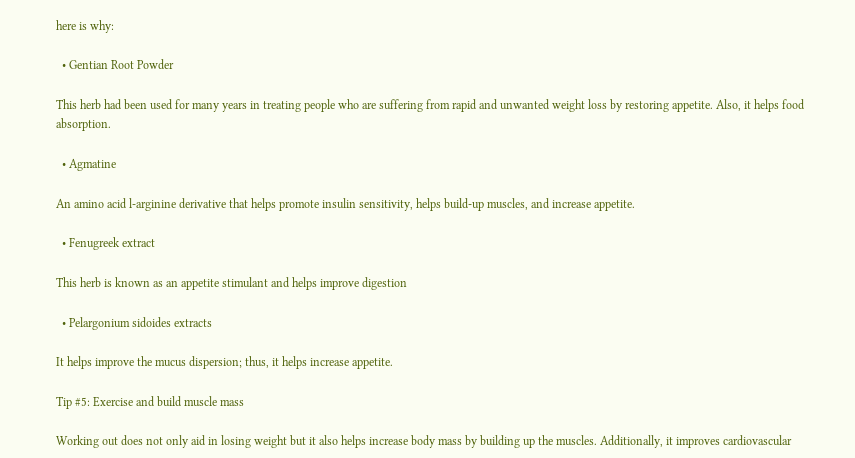here is why:

  • Gentian Root Powder

This herb had been used for many years in treating people who are suffering from rapid and unwanted weight loss by restoring appetite. Also, it helps food absorption.

  • Agmatine

An amino acid l-arginine derivative that helps promote insulin sensitivity, helps build-up muscles, and increase appetite.

  • Fenugreek extract

This herb is known as an appetite stimulant and helps improve digestion

  • Pelargonium sidoides extracts

It helps improve the mucus dispersion; thus, it helps increase appetite.

Tip #5: Exercise and build muscle mass

Working out does not only aid in losing weight but it also helps increase body mass by building up the muscles. Additionally, it improves cardiovascular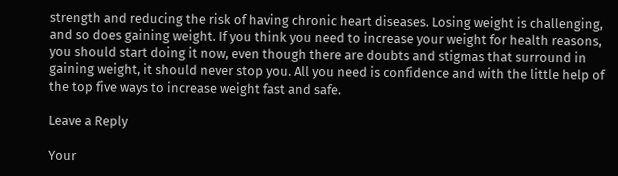strength and reducing the risk of having chronic heart diseases. Losing weight is challenging, and so does gaining weight. If you think you need to increase your weight for health reasons, you should start doing it now, even though there are doubts and stigmas that surround in gaining weight, it should never stop you. All you need is confidence and with the little help of the top five ways to increase weight fast and safe.

Leave a Reply

Your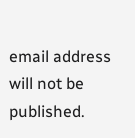email address will not be published.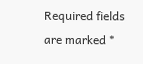Required fields are marked *